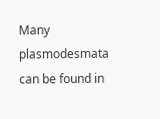Many plasmodesmata can be found in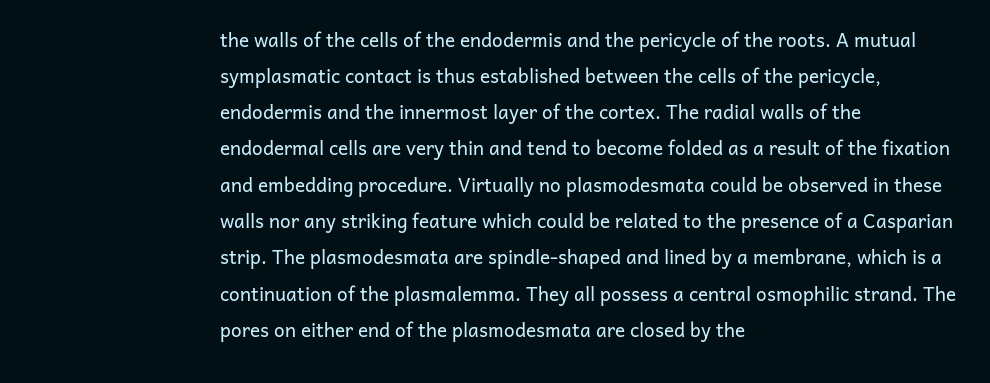the walls of the cells of the endodermis and the pericycle of the roots. A mutual symplasmatic contact is thus established between the cells of the pericycle, endodermis and the innermost layer of the cortex. The radial walls of the endodermal cells are very thin and tend to become folded as a result of the fixation and embedding procedure. Virtually no plasmodesmata could be observed in these walls nor any striking feature which could be related to the presence of a Casparian strip. The plasmodesmata are spindle-shaped and lined by a membrane, which is a continuation of the plasmalemma. They all possess a central osmophilic strand. The pores on either end of the plasmodesmata are closed by the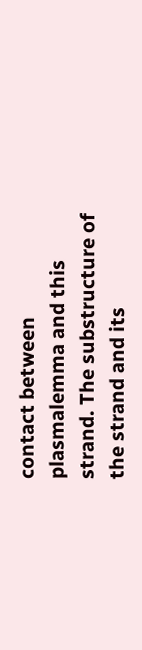contact between plasmalemma and this strand. The substructure of the strand and its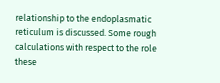relationship to the endoplasmatic reticulum is discussed. Some rough calculations with respect to the role these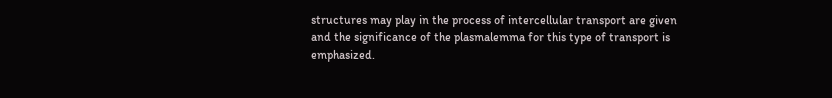structures may play in the process of intercellular transport are given and the significance of the plasmalemma for this type of transport is emphasized.